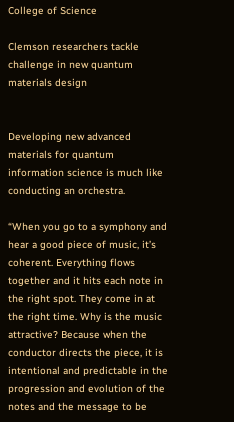College of Science

Clemson researchers tackle challenge in new quantum materials design


Developing new advanced materials for quantum information science is much like conducting an orchestra.

“When you go to a symphony and hear a good piece of music, it’s coherent. Everything flows together and it hits each note in the right spot. They come in at the right time. Why is the music attractive? Because when the conductor directs the piece, it is intentional and predictable in the progression and evolution of the notes and the message to be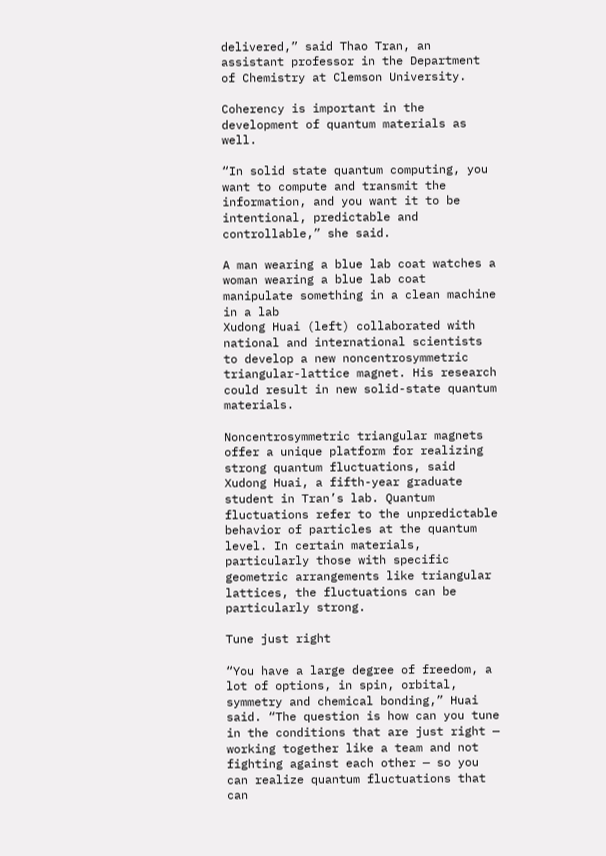delivered,” said Thao Tran, an assistant professor in the Department of Chemistry at Clemson University.

Coherency is important in the development of quantum materials as well.

“In solid state quantum computing, you want to compute and transmit the information, and you want it to be intentional, predictable and controllable,” she said.

A man wearing a blue lab coat watches a woman wearing a blue lab coat manipulate something in a clean machine in a lab
Xudong Huai (left) collaborated with national and international scientists to develop a new noncentrosymmetric triangular-lattice magnet. His research could result in new solid-state quantum materials.

Noncentrosymmetric triangular magnets offer a unique platform for realizing strong quantum fluctuations, said Xudong Huai, a fifth-year graduate student in Tran’s lab. Quantum fluctuations refer to the unpredictable behavior of particles at the quantum level. In certain materials, particularly those with specific geometric arrangements like triangular lattices, the fluctuations can be particularly strong.

Tune just right

“You have a large degree of freedom, a lot of options, in spin, orbital, symmetry and chemical bonding,” Huai said. “The question is how can you tune in the conditions that are just right — working together like a team and not fighting against each other — so you can realize quantum fluctuations that can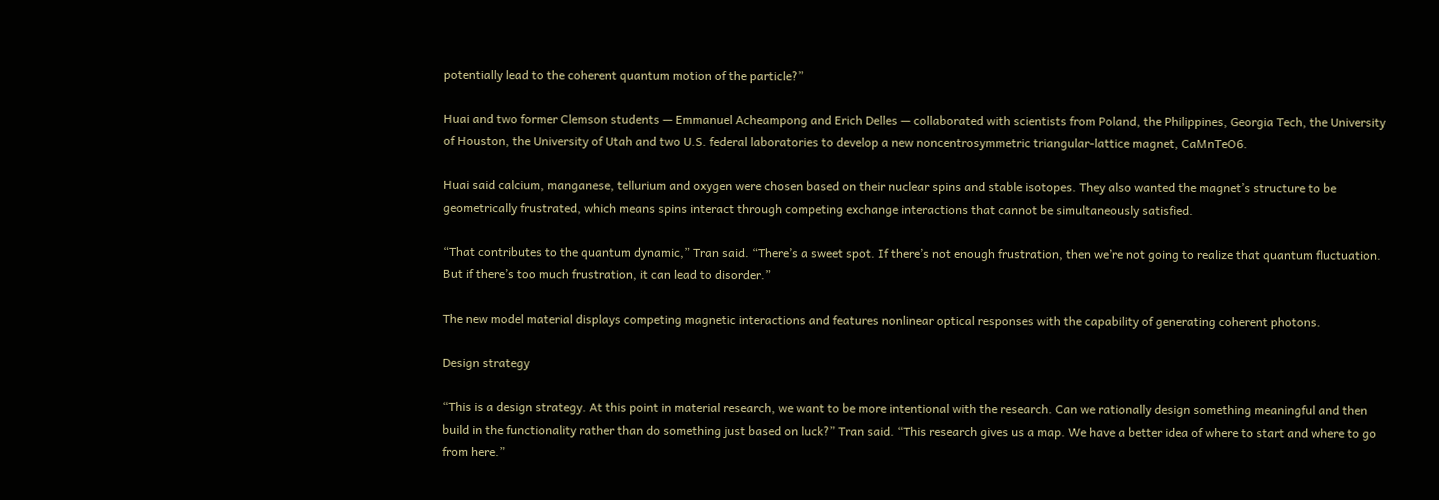potentially lead to the coherent quantum motion of the particle?”

Huai and two former Clemson students — Emmanuel Acheampong and Erich Delles — collaborated with scientists from Poland, the Philippines, Georgia Tech, the University of Houston, the University of Utah and two U.S. federal laboratories to develop a new noncentrosymmetric triangular-lattice magnet, CaMnTeO6.

Huai said calcium, manganese, tellurium and oxygen were chosen based on their nuclear spins and stable isotopes. They also wanted the magnet’s structure to be geometrically frustrated, which means spins interact through competing exchange interactions that cannot be simultaneously satisfied.

“That contributes to the quantum dynamic,” Tran said. “There’s a sweet spot. If there’s not enough frustration, then we’re not going to realize that quantum fluctuation. But if there’s too much frustration, it can lead to disorder.”

The new model material displays competing magnetic interactions and features nonlinear optical responses with the capability of generating coherent photons.

Design strategy

“This is a design strategy. At this point in material research, we want to be more intentional with the research. Can we rationally design something meaningful and then build in the functionality rather than do something just based on luck?” Tran said. “This research gives us a map. We have a better idea of where to start and where to go from here.”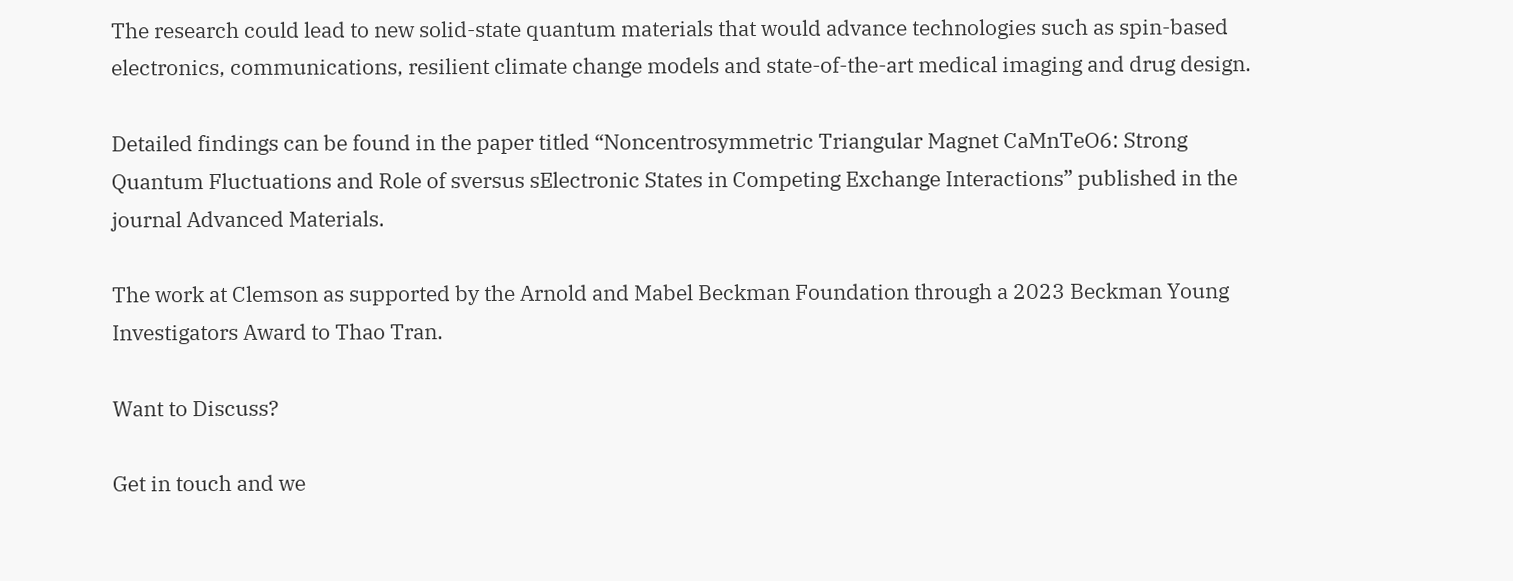The research could lead to new solid-state quantum materials that would advance technologies such as spin-based electronics, communications, resilient climate change models and state-of-the-art medical imaging and drug design.

Detailed findings can be found in the paper titled “Noncentrosymmetric Triangular Magnet CaMnTeO6: Strong Quantum Fluctuations and Role of sversus sElectronic States in Competing Exchange Interactions” published in the journal Advanced Materials.

The work at Clemson as supported by the Arnold and Mabel Beckman Foundation through a 2023 Beckman Young Investigators Award to Thao Tran.

Want to Discuss?

Get in touch and we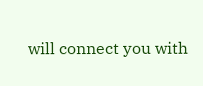will connect you with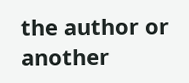the author or another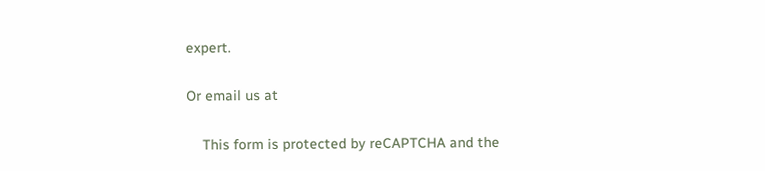expert.

Or email us at

    This form is protected by reCAPTCHA and the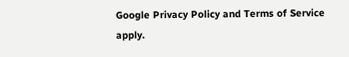Google Privacy Policy and Terms of Service apply.